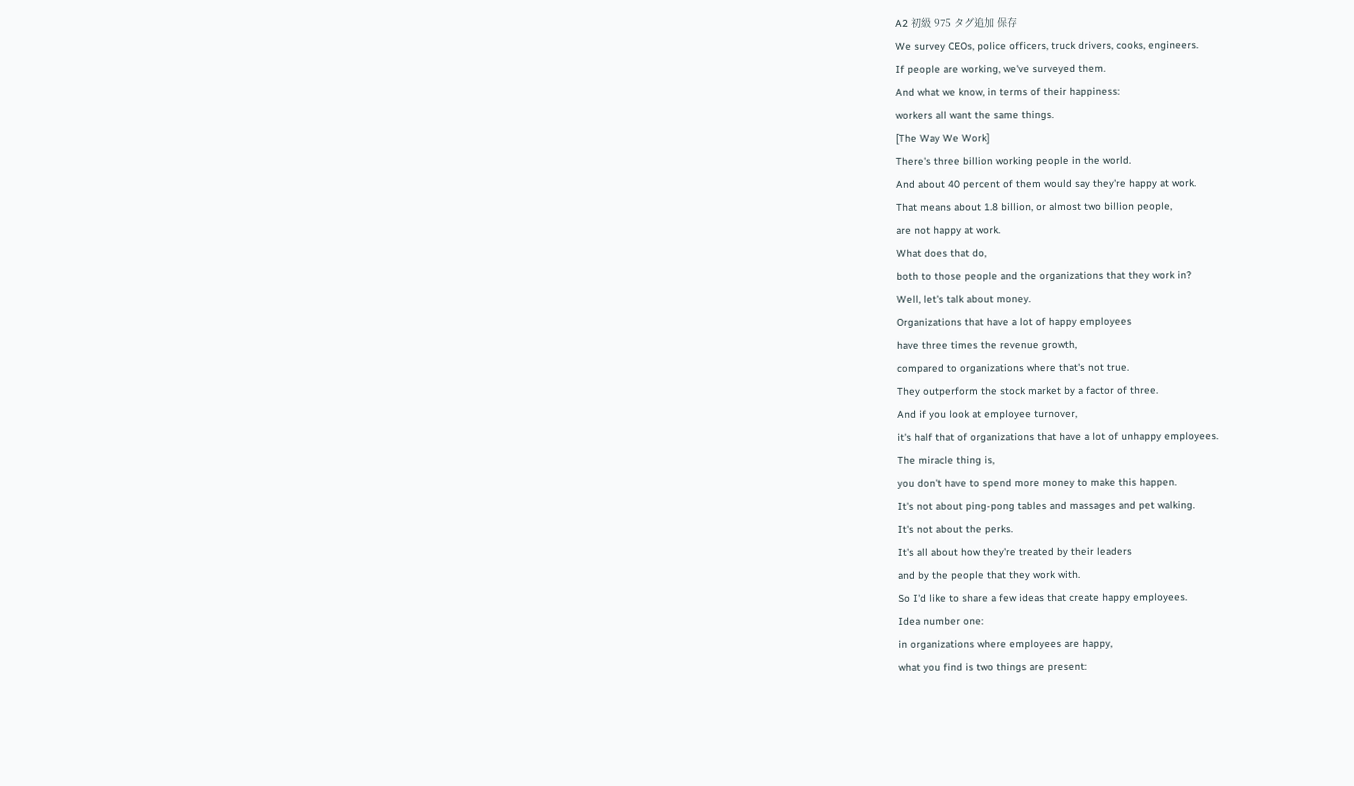A2 初級 975 タグ追加 保存
We survey CEOs, police officers, truck drivers, cooks, engineers.
If people are working, we've surveyed them.
And what we know, in terms of their happiness:
workers all want the same things.
[The Way We Work]
There's three billion working people in the world.
And about 40 percent of them would say they're happy at work.
That means about 1.8 billion, or almost two billion people,
are not happy at work.
What does that do,
both to those people and the organizations that they work in?
Well, let's talk about money.
Organizations that have a lot of happy employees
have three times the revenue growth,
compared to organizations where that's not true.
They outperform the stock market by a factor of three.
And if you look at employee turnover,
it's half that of organizations that have a lot of unhappy employees.
The miracle thing is,
you don't have to spend more money to make this happen.
It's not about ping-pong tables and massages and pet walking.
It's not about the perks.
It's all about how they're treated by their leaders
and by the people that they work with.
So I'd like to share a few ideas that create happy employees.
Idea number one:
in organizations where employees are happy,
what you find is two things are present: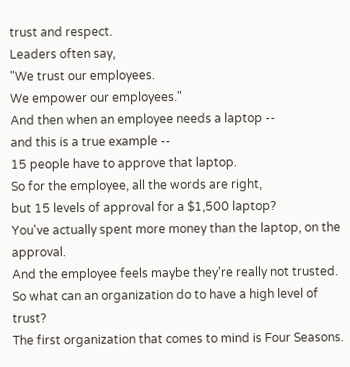trust and respect.
Leaders often say,
"We trust our employees.
We empower our employees."
And then when an employee needs a laptop --
and this is a true example --
15 people have to approve that laptop.
So for the employee, all the words are right,
but 15 levels of approval for a $1,500 laptop?
You've actually spent more money than the laptop, on the approval.
And the employee feels maybe they're really not trusted.
So what can an organization do to have a high level of trust?
The first organization that comes to mind is Four Seasons.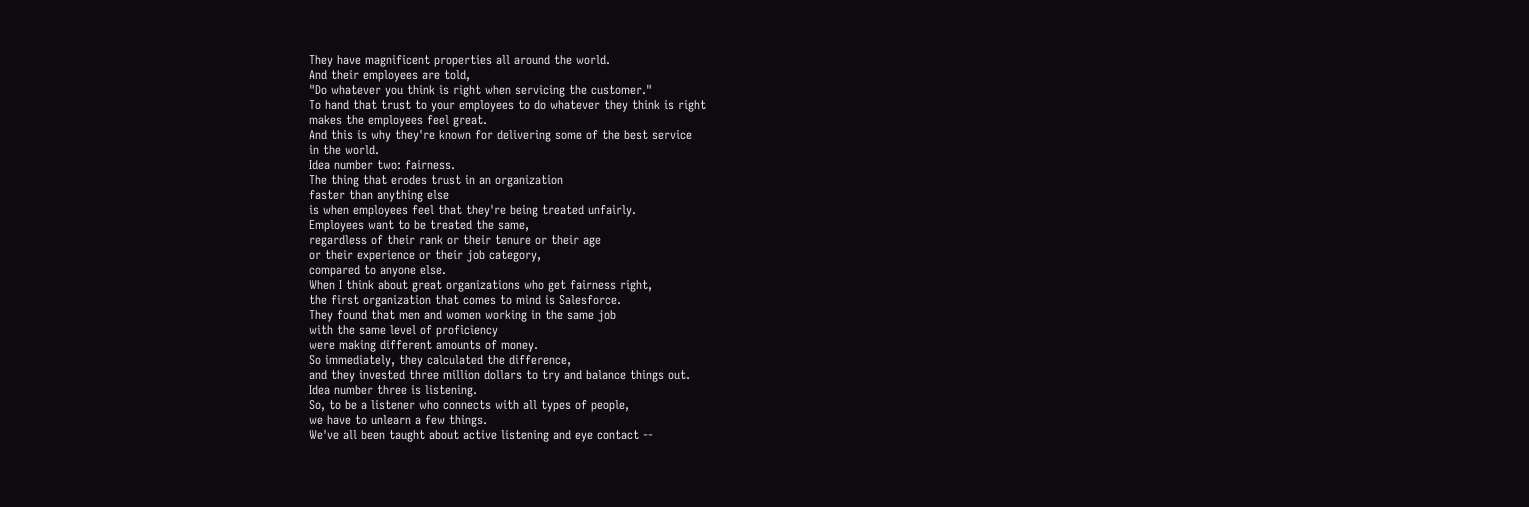They have magnificent properties all around the world.
And their employees are told,
"Do whatever you think is right when servicing the customer."
To hand that trust to your employees to do whatever they think is right
makes the employees feel great.
And this is why they're known for delivering some of the best service
in the world.
Idea number two: fairness.
The thing that erodes trust in an organization
faster than anything else
is when employees feel that they're being treated unfairly.
Employees want to be treated the same,
regardless of their rank or their tenure or their age
or their experience or their job category,
compared to anyone else.
When I think about great organizations who get fairness right,
the first organization that comes to mind is Salesforce.
They found that men and women working in the same job
with the same level of proficiency
were making different amounts of money.
So immediately, they calculated the difference,
and they invested three million dollars to try and balance things out.
Idea number three is listening.
So, to be a listener who connects with all types of people,
we have to unlearn a few things.
We've all been taught about active listening and eye contact --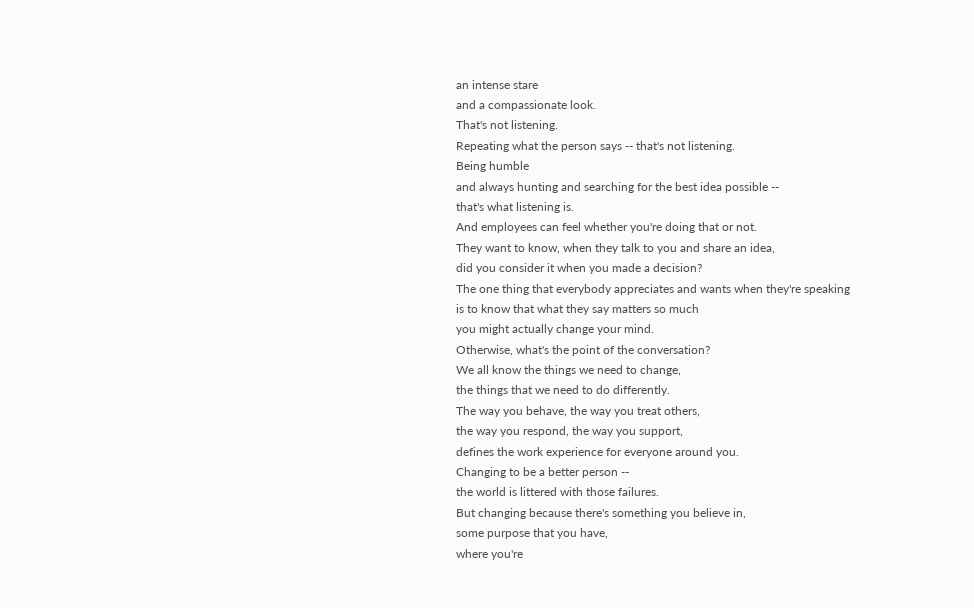an intense stare
and a compassionate look.
That's not listening.
Repeating what the person says -- that's not listening.
Being humble
and always hunting and searching for the best idea possible --
that's what listening is.
And employees can feel whether you're doing that or not.
They want to know, when they talk to you and share an idea,
did you consider it when you made a decision?
The one thing that everybody appreciates and wants when they're speaking
is to know that what they say matters so much
you might actually change your mind.
Otherwise, what's the point of the conversation?
We all know the things we need to change,
the things that we need to do differently.
The way you behave, the way you treat others,
the way you respond, the way you support,
defines the work experience for everyone around you.
Changing to be a better person --
the world is littered with those failures.
But changing because there's something you believe in,
some purpose that you have,
where you're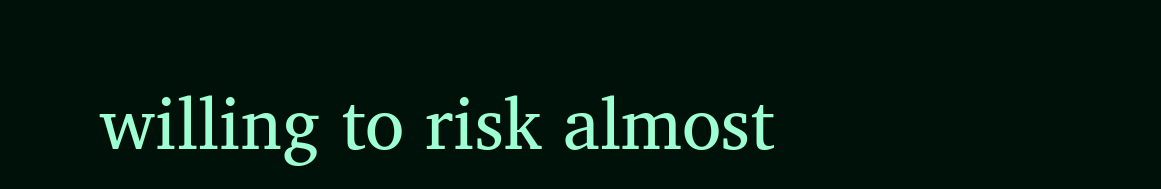willing to risk almost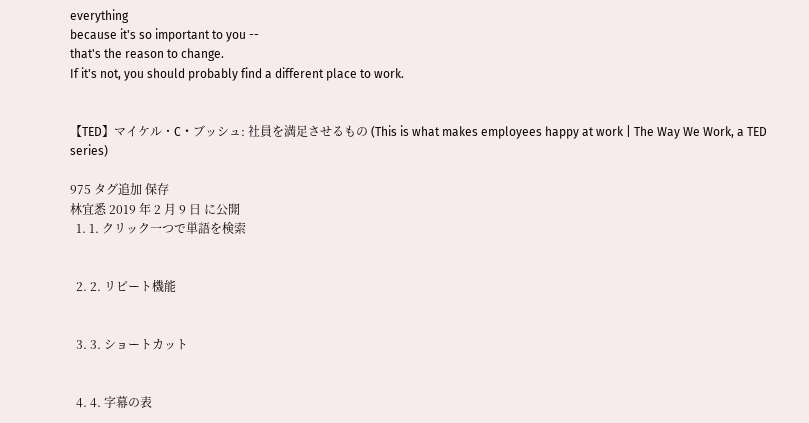everything
because it's so important to you --
that's the reason to change.
If it's not, you should probably find a different place to work.


【TED】マイケル・C・ブッシュ: 社員を満足させるもの (This is what makes employees happy at work | The Way We Work, a TED series)

975 タグ追加 保存
林宜悉 2019 年 2 月 9 日 に公開
  1. 1. クリック一つで単語を検索


  2. 2. リピート機能


  3. 3. ショートカット


  4. 4. 字幕の表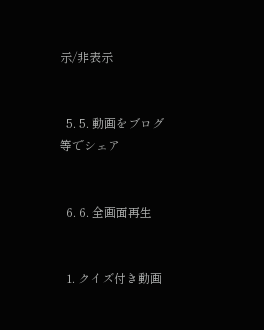示/非表示


  5. 5. 動画をブログ等でシェア


  6. 6. 全画面再生


  1. クイズ付き動画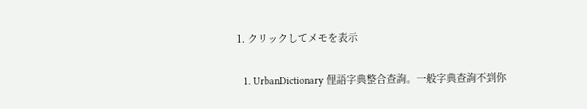1. クリックしてメモを表示

  1. UrbanDictionary 俚語字典整合查詢。一般字典查詢不到你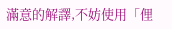滿意的解譯,不妨使用「俚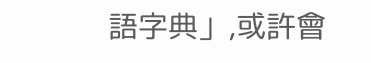語字典」,或許會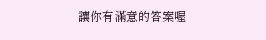讓你有滿意的答案喔